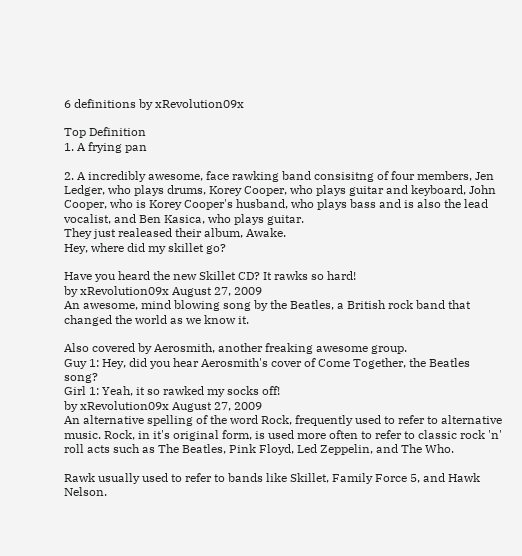6 definitions by xRevolution09x

Top Definition
1. A frying pan

2. A incredibly awesome, face rawking band consisitng of four members, Jen Ledger, who plays drums, Korey Cooper, who plays guitar and keyboard, John Cooper, who is Korey Cooper's husband, who plays bass and is also the lead vocalist, and Ben Kasica, who plays guitar.
They just realeased their album, Awake.
Hey, where did my skillet go?

Have you heard the new Skillet CD? It rawks so hard!
by xRevolution09x August 27, 2009
An awesome, mind blowing song by the Beatles, a British rock band that changed the world as we know it.

Also covered by Aerosmith, another freaking awesome group.
Guy 1: Hey, did you hear Aerosmith's cover of Come Together, the Beatles song?
Girl 1: Yeah, it so rawked my socks off!
by xRevolution09x August 27, 2009
An alternative spelling of the word Rock, frequently used to refer to alternative music. Rock, in it's original form, is used more often to refer to classic rock 'n' roll acts such as The Beatles, Pink Floyd, Led Zeppelin, and The Who.

Rawk usually used to refer to bands like Skillet, Family Force 5, and Hawk Nelson.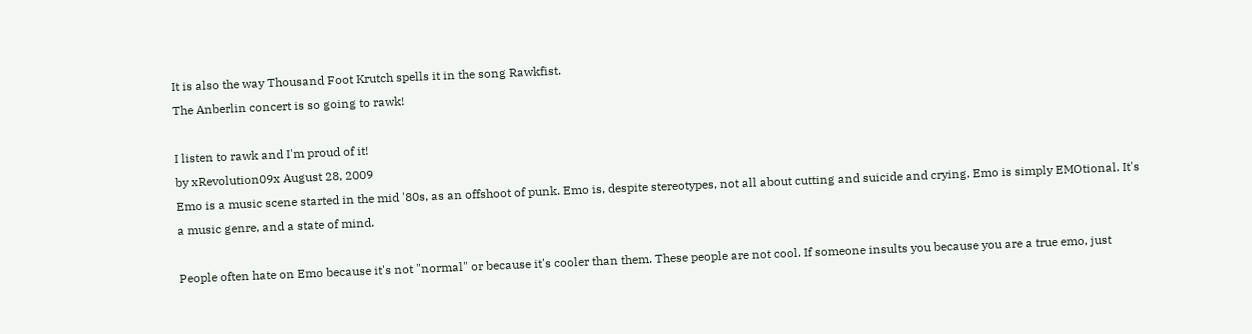It is also the way Thousand Foot Krutch spells it in the song Rawkfist.
The Anberlin concert is so going to rawk!

I listen to rawk and I'm proud of it!
by xRevolution09x August 28, 2009
Emo is a music scene started in the mid '80s, as an offshoot of punk. Emo is, despite stereotypes, not all about cutting and suicide and crying. Emo is simply EMOtional. It's a music genre, and a state of mind.

People often hate on Emo because it's not "normal" or because it's cooler than them. These people are not cool. If someone insults you because you are a true emo, just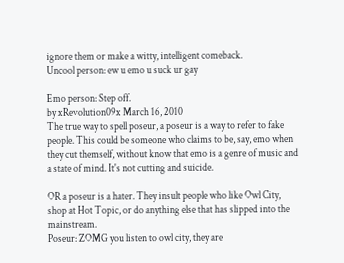ignore them or make a witty, intelligent comeback.
Uncool person: ew u emo u suck ur gay

Emo person: Step off.
by xRevolution09x March 16, 2010
The true way to spell poseur, a poseur is a way to refer to fake people. This could be someone who claims to be, say, emo when they cut themself, without know that emo is a genre of music and a state of mind. It's not cutting and suicide.

OR a poseur is a hater. They insult people who like Owl City, shop at Hot Topic, or do anything else that has slipped into the mainstream.
Poseur: ZOMG you listen to owl city, they are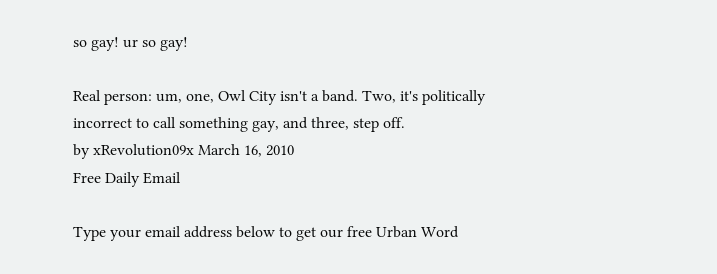so gay! ur so gay!

Real person: um, one, Owl City isn't a band. Two, it's politically incorrect to call something gay, and three, step off.
by xRevolution09x March 16, 2010
Free Daily Email

Type your email address below to get our free Urban Word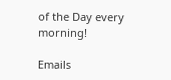of the Day every morning!

Emails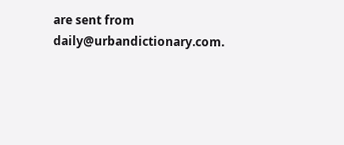are sent from daily@urbandictionary.com.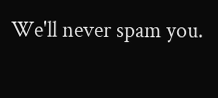We'll never spam you.